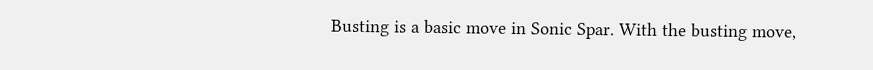Busting is a basic move in Sonic Spar. With the busting move,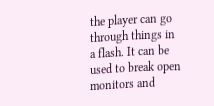the player can go through things in a flash. It can be used to break open monitors and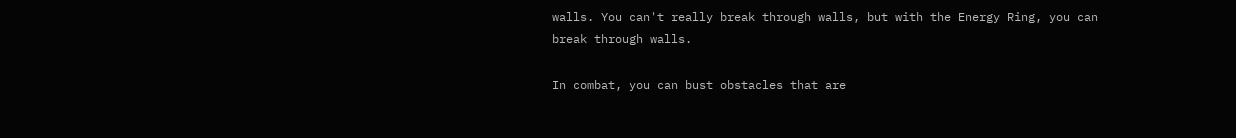walls. You can't really break through walls, but with the Energy Ring, you can break through walls.

In combat, you can bust obstacles that are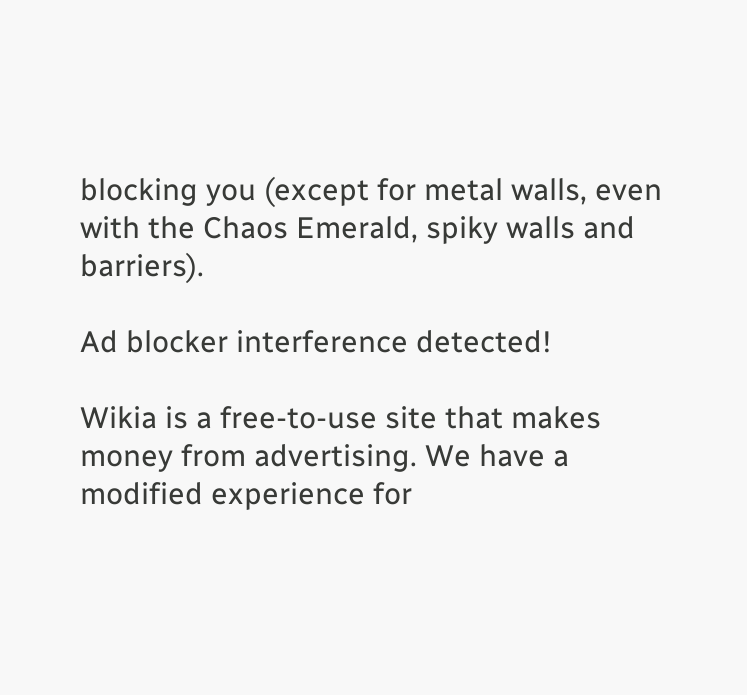blocking you (except for metal walls, even with the Chaos Emerald, spiky walls and barriers).

Ad blocker interference detected!

Wikia is a free-to-use site that makes money from advertising. We have a modified experience for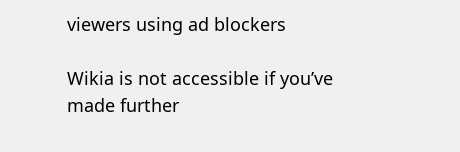viewers using ad blockers

Wikia is not accessible if you’ve made further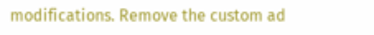modifications. Remove the custom ad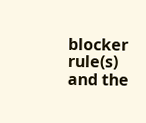blocker rule(s) and the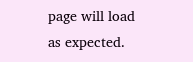page will load as expected.